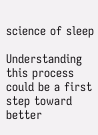science of sleep

Understanding this process could be a first step toward better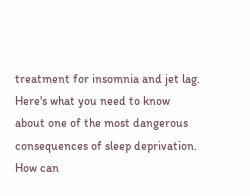treatment for insomnia and jet lag.
Here's what you need to know about one of the most dangerous consequences of sleep deprivation.
How can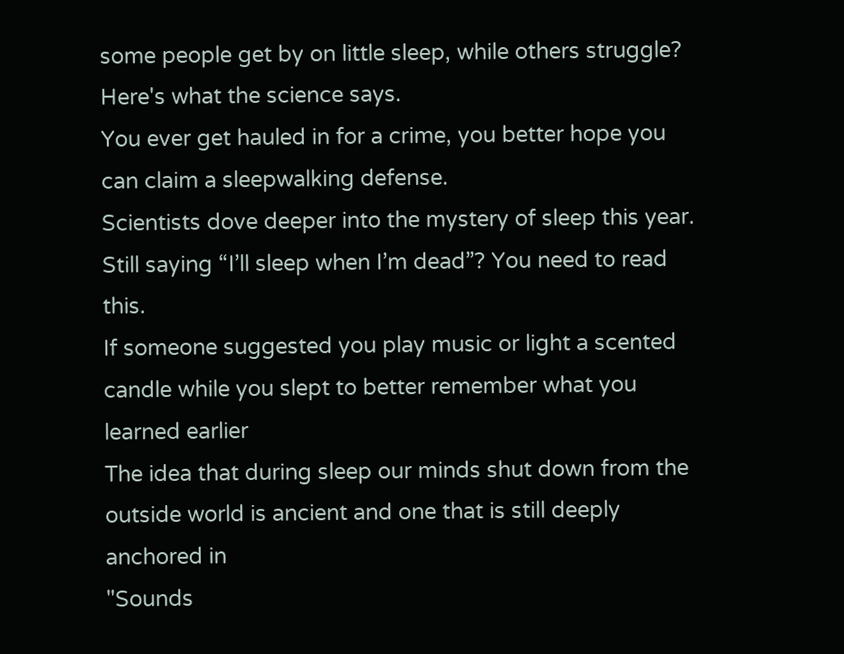some people get by on little sleep, while others struggle? Here's what the science says.
You ever get hauled in for a crime, you better hope you can claim a sleepwalking defense.
Scientists dove deeper into the mystery of sleep this year.
Still saying “I’ll sleep when I’m dead”? You need to read this.
If someone suggested you play music or light a scented candle while you slept to better remember what you learned earlier
The idea that during sleep our minds shut down from the outside world is ancient and one that is still deeply anchored in
"Sounds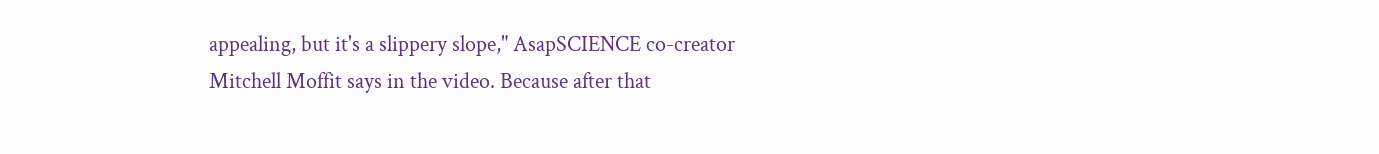appealing, but it's a slippery slope," AsapSCIENCE co-creator Mitchell Moffit says in the video. Because after that